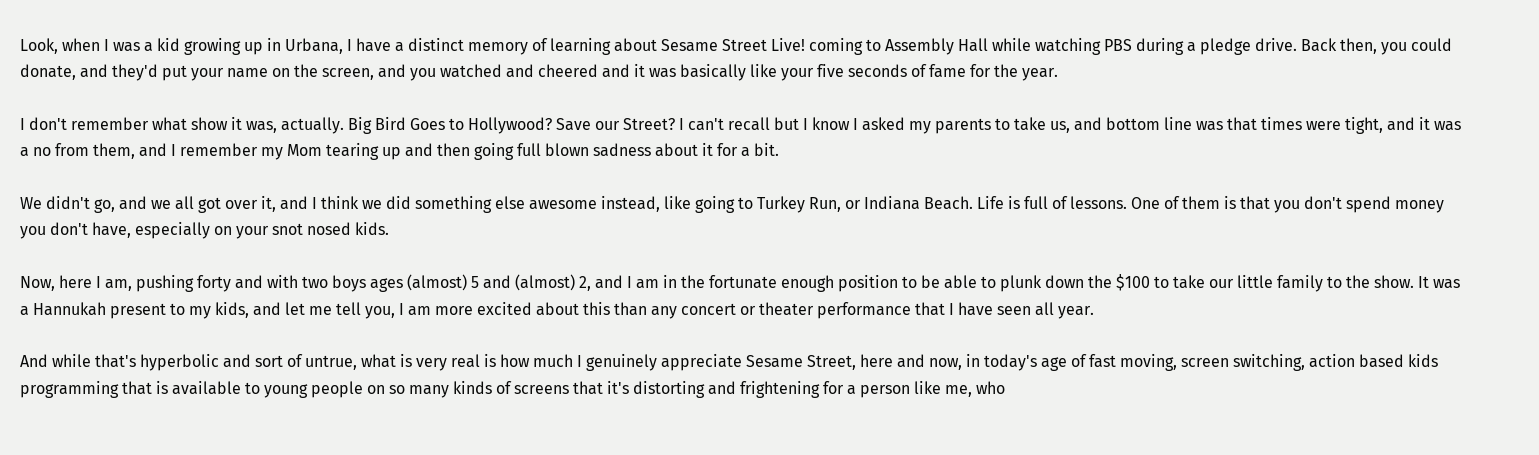Look, when I was a kid growing up in Urbana, I have a distinct memory of learning about Sesame Street Live! coming to Assembly Hall while watching PBS during a pledge drive. Back then, you could donate, and they'd put your name on the screen, and you watched and cheered and it was basically like your five seconds of fame for the year.

I don't remember what show it was, actually. Big Bird Goes to Hollywood? Save our Street? I can't recall but I know I asked my parents to take us, and bottom line was that times were tight, and it was a no from them, and I remember my Mom tearing up and then going full blown sadness about it for a bit.

We didn't go, and we all got over it, and I think we did something else awesome instead, like going to Turkey Run, or Indiana Beach. Life is full of lessons. One of them is that you don't spend money you don't have, especially on your snot nosed kids.

Now, here I am, pushing forty and with two boys ages (almost) 5 and (almost) 2, and I am in the fortunate enough position to be able to plunk down the $100 to take our little family to the show. It was a Hannukah present to my kids, and let me tell you, I am more excited about this than any concert or theater performance that I have seen all year.

And while that's hyperbolic and sort of untrue, what is very real is how much I genuinely appreciate Sesame Street, here and now, in today's age of fast moving, screen switching, action based kids programming that is available to young people on so many kinds of screens that it's distorting and frightening for a person like me, who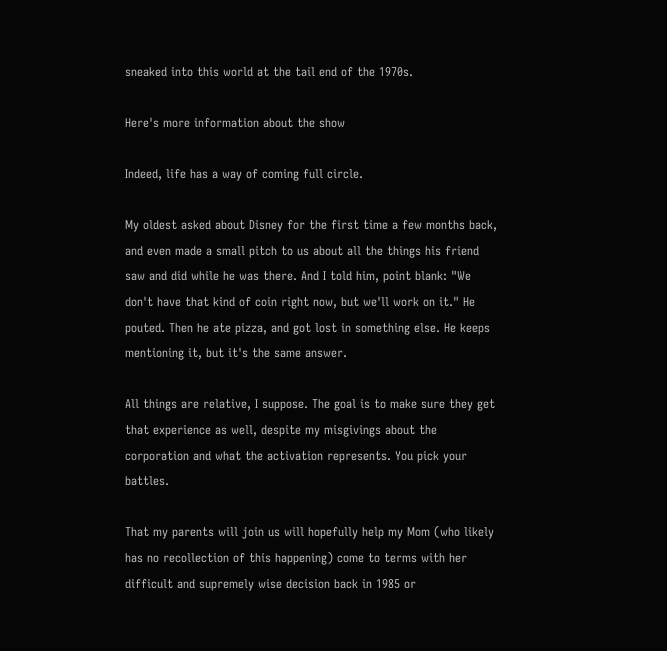sneaked into this world at the tail end of the 1970s.

Here's more information about the show

Indeed, life has a way of coming full circle.

My oldest asked about Disney for the first time a few months back, and even made a small pitch to us about all the things his friend saw and did while he was there. And I told him, point blank: "We don't have that kind of coin right now, but we'll work on it." He pouted. Then he ate pizza, and got lost in something else. He keeps mentioning it, but it's the same answer.

All things are relative, I suppose. The goal is to make sure they get that experience as well, despite my misgivings about the corporation and what the activation represents. You pick your battles.

That my parents will join us will hopefully help my Mom (who likely has no recollection of this happening) come to terms with her difficult and supremely wise decision back in 1985 or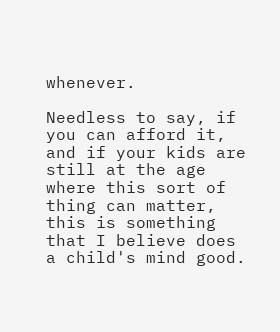whenever.

Needless to say, if you can afford it, and if your kids are still at the age where this sort of thing can matter, this is something that I believe does a child's mind good.